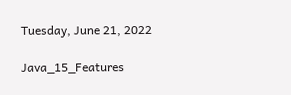Tuesday, June 21, 2022

Java_15_Features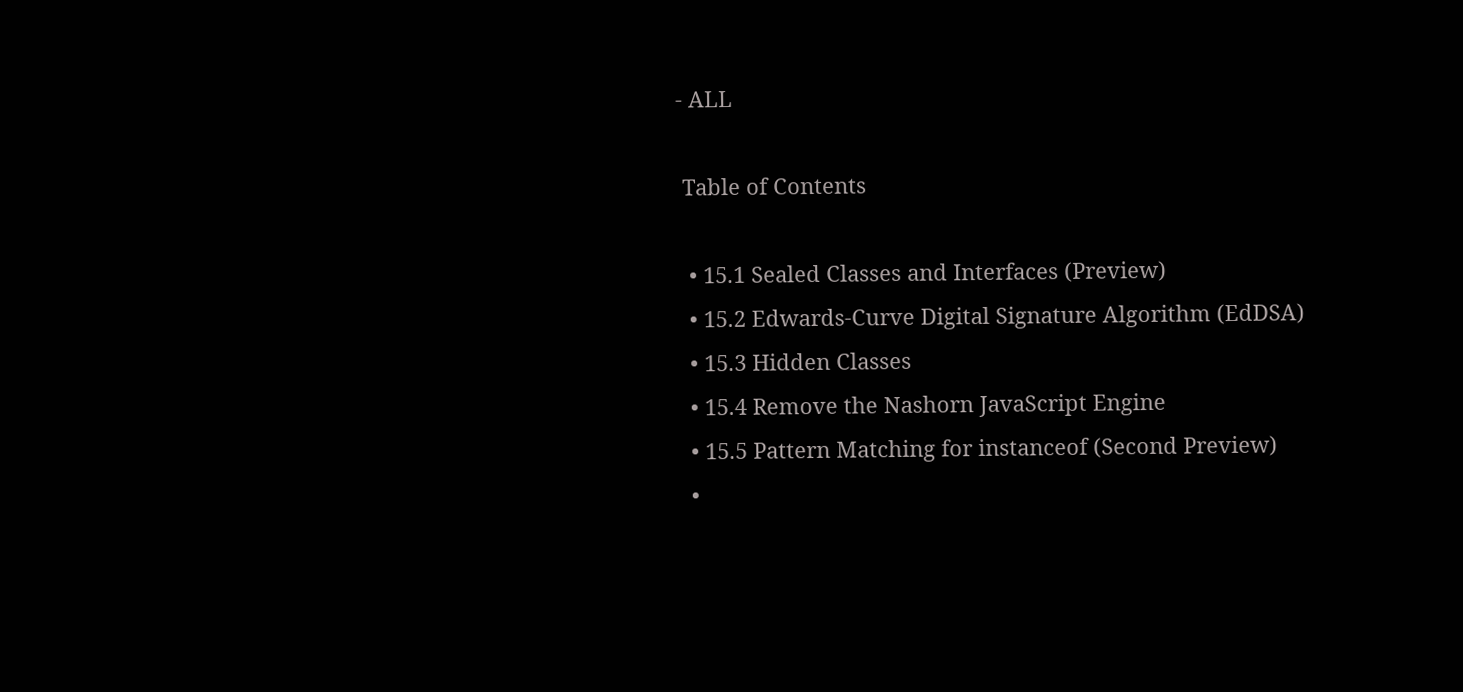- ALL

 Table of Contents

  • 15.1 Sealed Classes and Interfaces (Preview)
  • 15.2 Edwards-Curve Digital Signature Algorithm (EdDSA)
  • 15.3 Hidden Classes
  • 15.4 Remove the Nashorn JavaScript Engine
  • 15.5 Pattern Matching for instanceof (Second Preview)
  •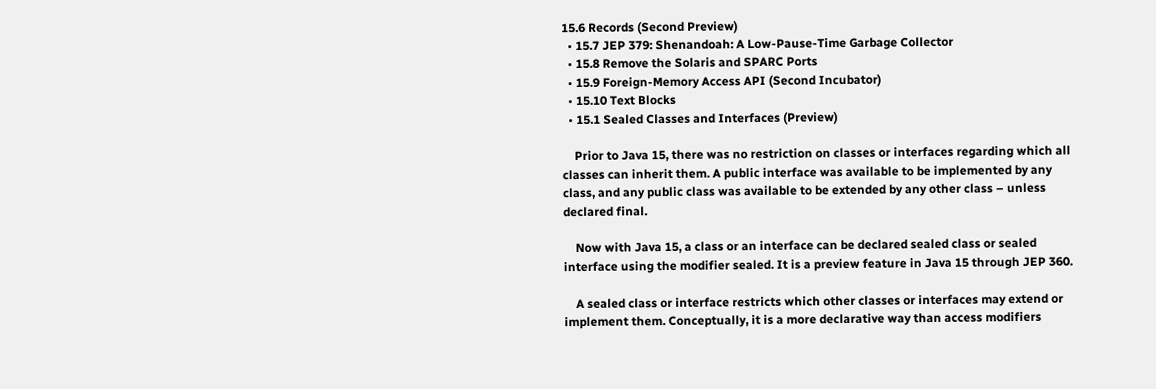15.6 Records (Second Preview)
  • 15.7 JEP 379: Shenandoah: A Low-Pause-Time Garbage Collector
  • 15.8 Remove the Solaris and SPARC Ports
  • 15.9 Foreign-Memory Access API (Second Incubator)
  • 15.10 Text Blocks
  • 15.1 Sealed Classes and Interfaces (Preview)

    Prior to Java 15, there was no restriction on classes or interfaces regarding which all classes can inherit them. A public interface was available to be implemented by any class, and any public class was available to be extended by any other class – unless declared final.

    Now with Java 15, a class or an interface can be declared sealed class or sealed interface using the modifier sealed. It is a preview feature in Java 15 through JEP 360.

    A sealed class or interface restricts which other classes or interfaces may extend or implement them. Conceptually, it is a more declarative way than access modifiers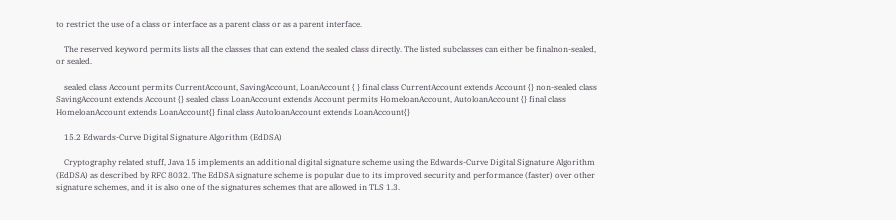to restrict the use of a class or interface as a parent class or as a parent interface.

    The reserved keyword permits lists all the classes that can extend the sealed class directly. The listed subclasses can either be finalnon-sealed, or sealed.

    sealed class Account permits CurrentAccount, SavingAccount, LoanAccount { } final class CurrentAccount extends Account {} non-sealed class SavingAccount extends Account {} sealed class LoanAccount extends Account permits HomeloanAccount, AutoloanAccount {} final class HomeloanAccount extends LoanAccount{} final class AutoloanAccount extends LoanAccount{}

    15.2 Edwards-Curve Digital Signature Algorithm (EdDSA)

    Cryptography related stuff, Java 15 implements an additional digital signature scheme using the Edwards-Curve Digital Signature Algorithm (EdDSA) as described by RFC 8032. The EdDSA signature scheme is popular due to its improved security and performance (faster) over other signature schemes, and it is also one of the signatures schemes that are allowed in TLS 1.3.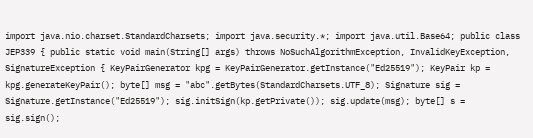import java.nio.charset.StandardCharsets; import java.security.*; import java.util.Base64; public class JEP339 { public static void main(String[] args) throws NoSuchAlgorithmException, InvalidKeyException, SignatureException { KeyPairGenerator kpg = KeyPairGenerator.getInstance("Ed25519"); KeyPair kp = kpg.generateKeyPair(); byte[] msg = "abc".getBytes(StandardCharsets.UTF_8); Signature sig = Signature.getInstance("Ed25519"); sig.initSign(kp.getPrivate()); sig.update(msg); byte[] s = sig.sign();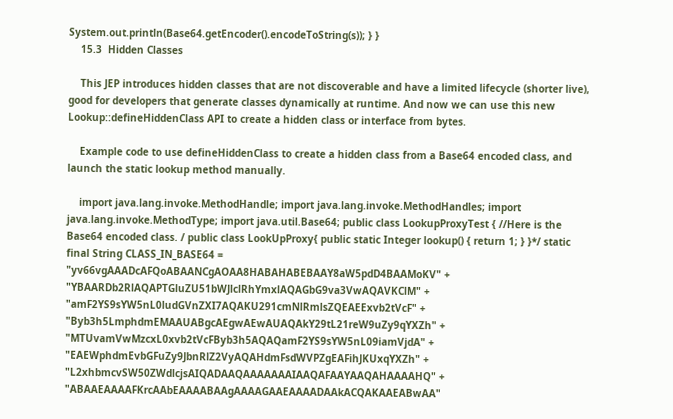System.out.println(Base64.getEncoder().encodeToString(s)); } }
    15.3  Hidden Classes

    This JEP introduces hidden classes that are not discoverable and have a limited lifecycle (shorter live), good for developers that generate classes dynamically at runtime. And now we can use this new Lookup::defineHiddenClass API to create a hidden class or interface from bytes.

    Example code to use defineHiddenClass to create a hidden class from a Base64 encoded class, and launch the static lookup method manually.

    import java.lang.invoke.MethodHandle; import java.lang.invoke.MethodHandles; import java.lang.invoke.MethodType; import java.util.Base64; public class LookupProxyTest { //Here is the Base64 encoded class. / public class LookUpProxy{ public static Integer lookup() { return 1; } }*/ static final String CLASS_IN_BASE64 = "yv66vgAAADcAFQoABAANCgAOAA8HABAHABEBAAY8aW5pdD4BAAMoKV" + "YBAARDb2RlAQAPTGluZU51bWJlclRhYmxlAQAGbG9va3VwAQAVKClM" + "amF2YS9sYW5nL0ludGVnZXI7AQAKU291cmNlRmlsZQEAEExvb2tVcF" + "Byb3h5LmphdmEMAAUABgcAEgwAEwAUAQAkY29tL21reW9uZy9qYXZh" + "MTUvamVwMzcxL0xvb2tVcFByb3h5AQAQamF2YS9sYW5nL09iamVjdA" + "EAEWphdmEvbGFuZy9JbnRlZ2VyAQAHdmFsdWVPZgEAFihJKUxqYXZh" + "L2xhbmcvSW50ZWdlcjsAIQADAAQAAAAAAAIAAQAFAAYAAQAHAAAAHQ" + "ABAAEAAAAFKrcAAbEAAAABAAgAAAAGAAEAAAADAAkACQAKAAEABwAA"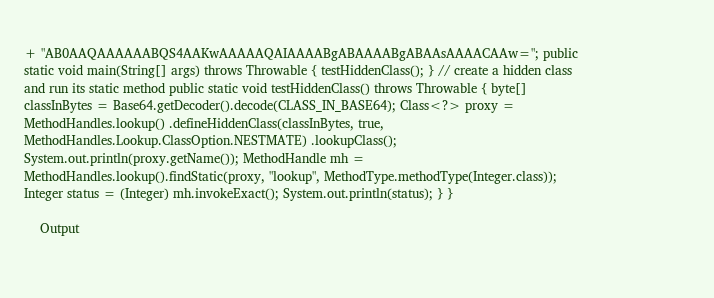+ "AB0AAQAAAAAABQS4AAKwAAAAAQAIAAAABgABAAAABgABAAsAAAACAAw="; public static void main(String[] args) throws Throwable { testHiddenClass(); } // create a hidden class and run its static method public static void testHiddenClass() throws Throwable { byte[] classInBytes = Base64.getDecoder().decode(CLASS_IN_BASE64); Class<?> proxy = MethodHandles.lookup() .defineHiddenClass(classInBytes, true, MethodHandles.Lookup.ClassOption.NESTMATE) .lookupClass(); System.out.println(proxy.getName()); MethodHandle mh = MethodHandles.lookup().findStatic(proxy, "lookup", MethodType.methodType(Integer.class)); Integer status = (Integer) mh.invokeExact(); System.out.println(status); } }

    Output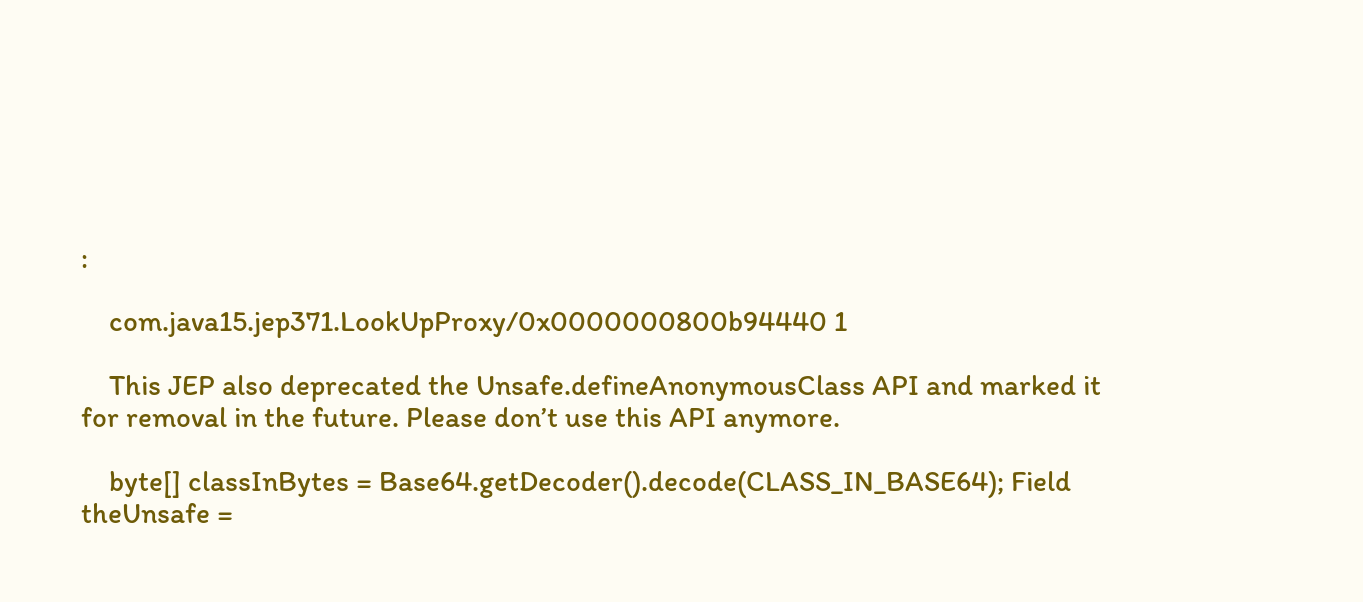:

    com.java15.jep371.LookUpProxy/0x0000000800b94440 1

    This JEP also deprecated the Unsafe.defineAnonymousClass API and marked it for removal in the future. Please don’t use this API anymore.

    byte[] classInBytes = Base64.getDecoder().decode(CLASS_IN_BASE64); Field theUnsafe =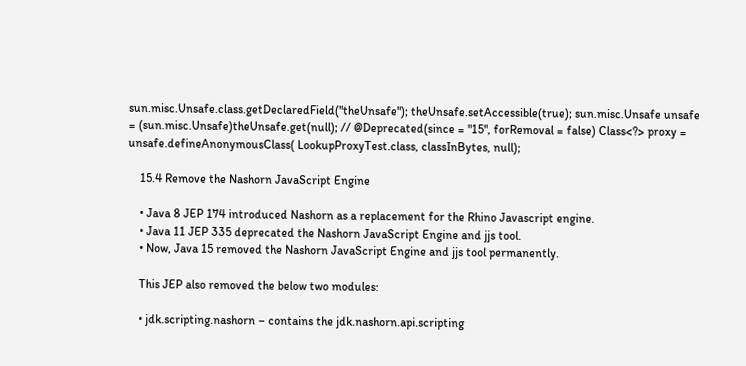sun.misc.Unsafe.class.getDeclaredField("theUnsafe"); theUnsafe.setAccessible(true); sun.misc.Unsafe unsafe = (sun.misc.Unsafe)theUnsafe.get(null); // @Deprecated(since = "15", forRemoval = false) Class<?> proxy = unsafe.defineAnonymousClass( LookupProxyTest.class, classInBytes, null);

    15.4 Remove the Nashorn JavaScript Engine

    • Java 8 JEP 174 introduced Nashorn as a replacement for the Rhino Javascript engine.
    • Java 11 JEP 335 deprecated the Nashorn JavaScript Engine and jjs tool.
    • Now, Java 15 removed the Nashorn JavaScript Engine and jjs tool permanently.

    This JEP also removed the below two modules:

    • jdk.scripting.nashorn – contains the jdk.nashorn.api.scripting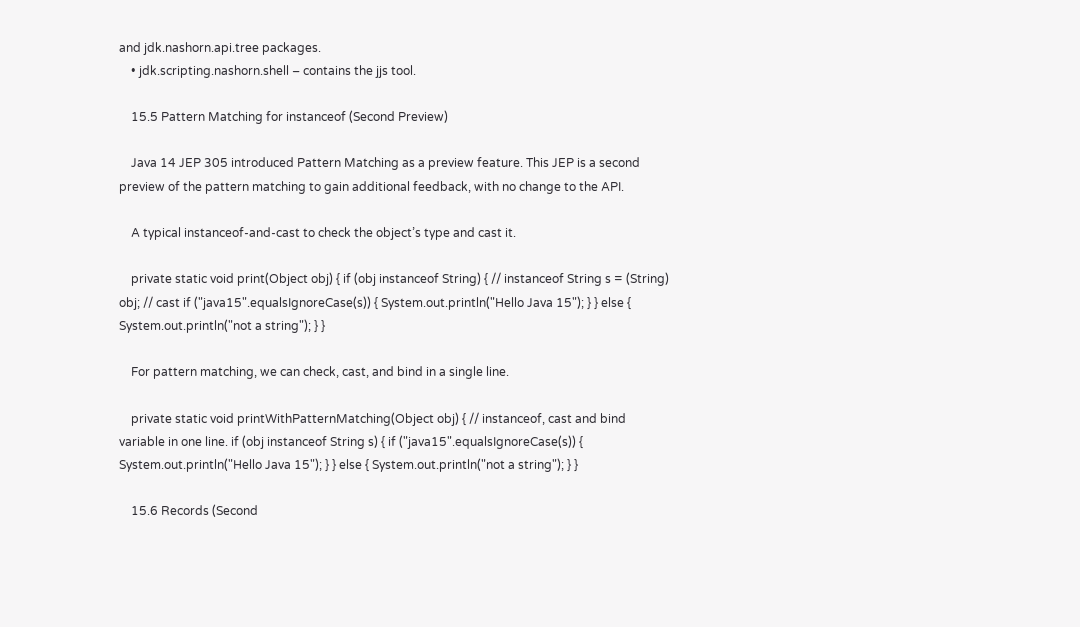and jdk.nashorn.api.tree packages.
    • jdk.scripting.nashorn.shell – contains the jjs tool.

    15.5 Pattern Matching for instanceof (Second Preview)

    Java 14 JEP 305 introduced Pattern Matching as a preview feature. This JEP is a second preview of the pattern matching to gain additional feedback, with no change to the API.

    A typical instanceof-and-cast to check the object’s type and cast it.

    private static void print(Object obj) { if (obj instanceof String) { // instanceof String s = (String) obj; // cast if ("java15".equalsIgnoreCase(s)) { System.out.println("Hello Java 15"); } } else { System.out.println("not a string"); } }

    For pattern matching, we can check, cast, and bind in a single line.

    private static void printWithPatternMatching(Object obj) { // instanceof, cast and bind variable in one line. if (obj instanceof String s) { if ("java15".equalsIgnoreCase(s)) { System.out.println("Hello Java 15"); } } else { System.out.println("not a string"); } }

    15.6 Records (Second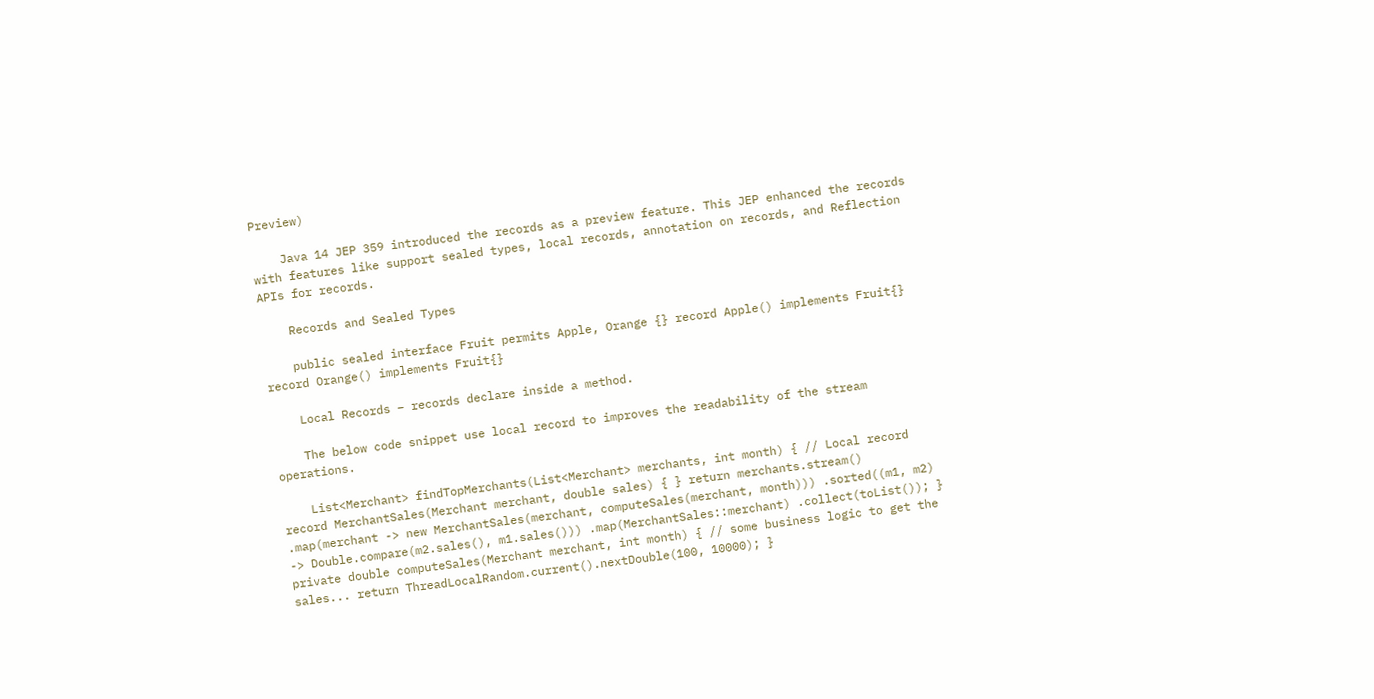Preview)

    Java 14 JEP 359 introduced the records as a preview feature. This JEP enhanced the records with features like support sealed types, local records, annotation on records, and Reflection APIs for records.

    Records and Sealed Types

    public sealed interface Fruit permits Apple, Orange {} record Apple() implements Fruit{} record Orange() implements Fruit{}

    Local Records – records declare inside a method.

    The below code snippet use local record to improves the readability of the stream operations.

    List<Merchant> findTopMerchants(List<Merchant> merchants, int month) { // Local record record MerchantSales(Merchant merchant, double sales) { } return merchants.stream() .map(merchant -> new MerchantSales(merchant, computeSales(merchant, month))) .sorted((m1, m2) -> Double.compare(m2.sales(), m1.sales())) .map(MerchantSales::merchant) .collect(toList()); } private double computeSales(Merchant merchant, int month) { // some business logic to get the sales... return ThreadLocalRandom.current().nextDouble(100, 10000); }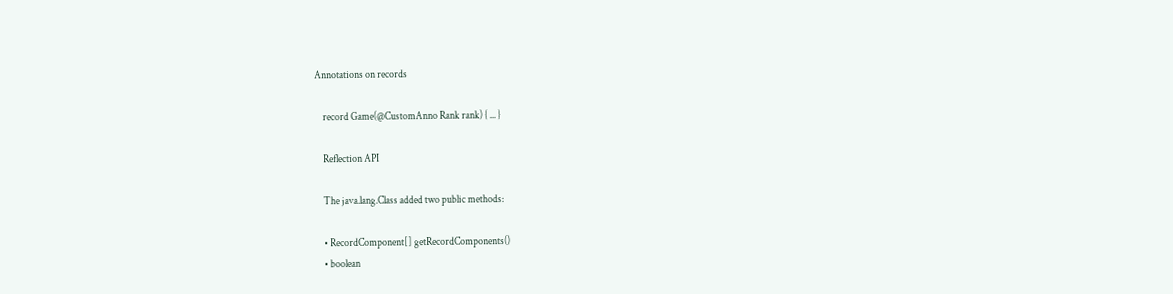Annotations on records

    record Game(@CustomAnno Rank rank) { ... }

    Reflection API

    The java.lang.Class added two public methods:

    • RecordComponent[] getRecordComponents()
    • boolean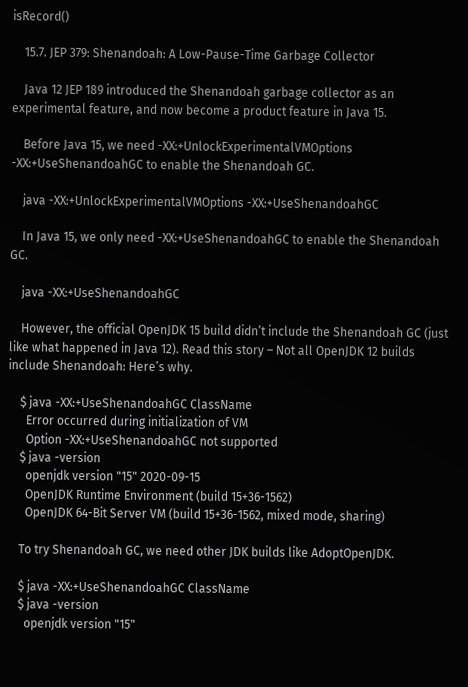isRecord()

    15.7. JEP 379: Shenandoah: A Low-Pause-Time Garbage Collector

    Java 12 JEP 189 introduced the Shenandoah garbage collector as an experimental feature, and now become a product feature in Java 15.

    Before Java 15, we need -XX:+UnlockExperimentalVMOptions -XX:+UseShenandoahGC to enable the Shenandoah GC.

    java -XX:+UnlockExperimentalVMOptions -XX:+UseShenandoahGC

    In Java 15, we only need -XX:+UseShenandoahGC to enable the Shenandoah GC.

    java -XX:+UseShenandoahGC

    However, the official OpenJDK 15 build didn’t include the Shenandoah GC (just like what happened in Java 12). Read this story – Not all OpenJDK 12 builds include Shenandoah: Here’s why.

    $ java -XX:+UseShenandoahGC ClassName
      Error occurred during initialization of VM
      Option -XX:+UseShenandoahGC not supported
    $ java -version
      openjdk version "15" 2020-09-15
      OpenJDK Runtime Environment (build 15+36-1562)
      OpenJDK 64-Bit Server VM (build 15+36-1562, mixed mode, sharing)

    To try Shenandoah GC, we need other JDK builds like AdoptOpenJDK.

    $ java -XX:+UseShenandoahGC ClassName
    $ java -version
      openjdk version "15"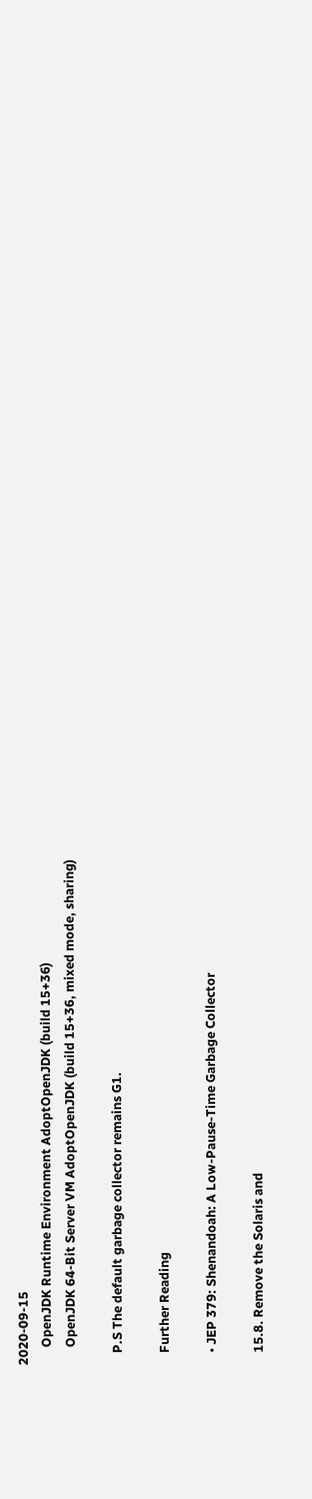2020-09-15
      OpenJDK Runtime Environment AdoptOpenJDK (build 15+36)
      OpenJDK 64-Bit Server VM AdoptOpenJDK (build 15+36, mixed mode, sharing)

    P.S The default garbage collector remains G1.

    Further Reading

    • JEP 379: Shenandoah: A Low-Pause-Time Garbage Collector

    15.8. Remove the Solaris and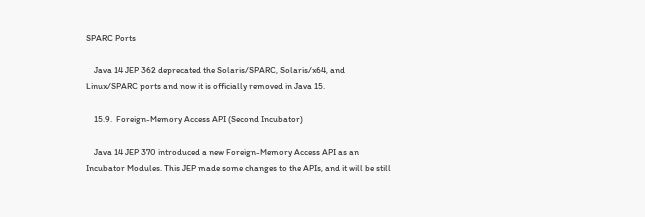SPARC Ports

    Java 14 JEP 362 deprecated the Solaris/SPARC, Solaris/x64, and Linux/SPARC ports and now it is officially removed in Java 15.

    15.9.  Foreign-Memory Access API (Second Incubator)

    Java 14 JEP 370 introduced a new Foreign-Memory Access API as an Incubator Modules. This JEP made some changes to the APIs, and it will be still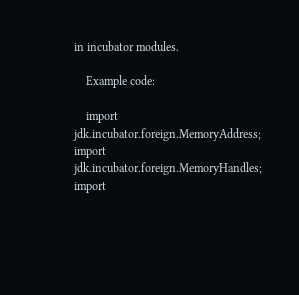in incubator modules.

    Example code:

    import jdk.incubator.foreign.MemoryAddress; import jdk.incubator.foreign.MemoryHandles; import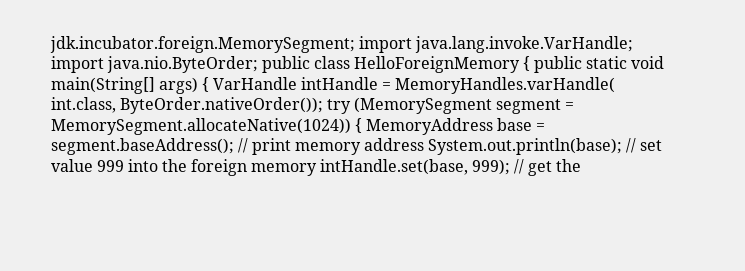jdk.incubator.foreign.MemorySegment; import java.lang.invoke.VarHandle; import java.nio.ByteOrder; public class HelloForeignMemory { public static void main(String[] args) { VarHandle intHandle = MemoryHandles.varHandle( int.class, ByteOrder.nativeOrder()); try (MemorySegment segment = MemorySegment.allocateNative(1024)) { MemoryAddress base = segment.baseAddress(); // print memory address System.out.println(base); // set value 999 into the foreign memory intHandle.set(base, 999); // get the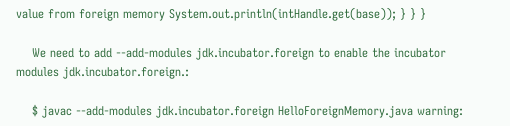value from foreign memory System.out.println(intHandle.get(base)); } } }

    We need to add --add-modules jdk.incubator.foreign to enable the incubator modules jdk.incubator.foreign.:

    $ javac --add-modules jdk.incubator.foreign HelloForeignMemory.java warning: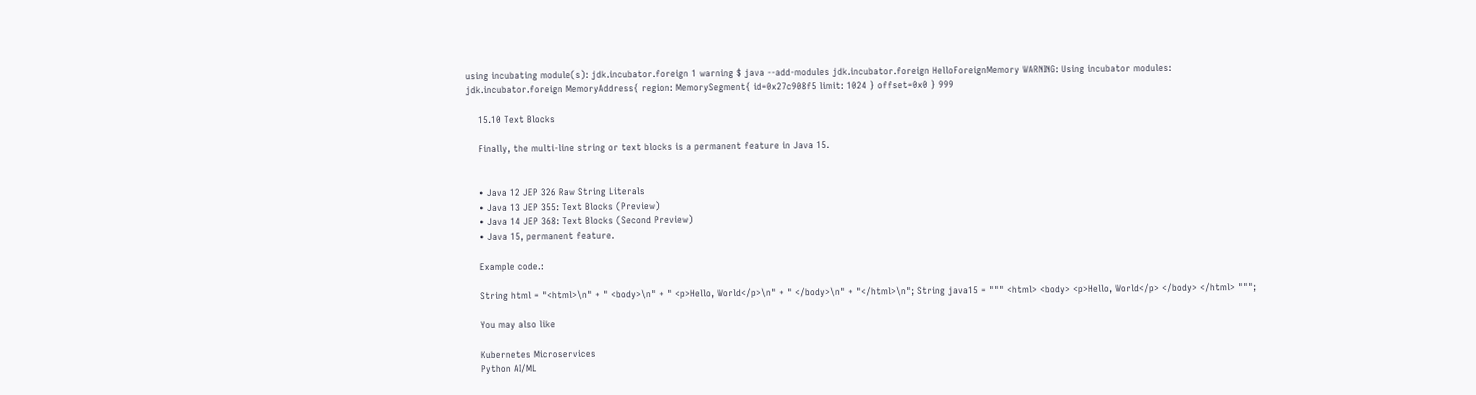using incubating module(s): jdk.incubator.foreign 1 warning $ java --add-modules jdk.incubator.foreign HelloForeignMemory WARNING: Using incubator modules: jdk.incubator.foreign MemoryAddress{ region: MemorySegment{ id=0x27c908f5 limit: 1024 } offset=0x0 } 999

    15.10 Text Blocks

    Finally, the multi-line string or text blocks is a permanent feature in Java 15.


    • Java 12 JEP 326 Raw String Literals
    • Java 13 JEP 355: Text Blocks (Preview)
    • Java 14 JEP 368: Text Blocks (Second Preview)
    • Java 15, permanent feature.

    Example code.:

    String html = "<html>\n" + " <body>\n" + " <p>Hello, World</p>\n" + " </body>\n" + "</html>\n"; String java15 = """ <html> <body> <p>Hello, World</p> </body> </html> """;

    You may also like

    Kubernetes Microservices
    Python AI/ML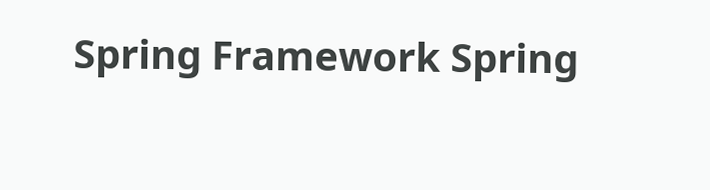Spring Framework Spring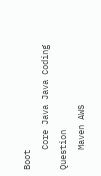Boot
    Core Java Java Coding Question
    Maven AWS